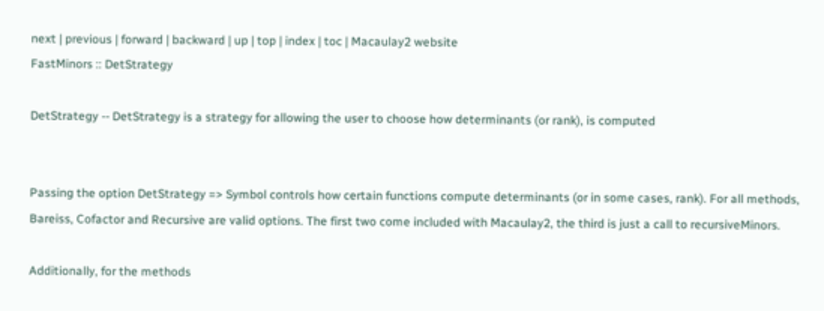next | previous | forward | backward | up | top | index | toc | Macaulay2 website
FastMinors :: DetStrategy

DetStrategy -- DetStrategy is a strategy for allowing the user to choose how determinants (or rank), is computed


Passing the option DetStrategy => Symbol controls how certain functions compute determinants (or in some cases, rank). For all methods, Bareiss, Cofactor and Recursive are valid options. The first two come included with Macaulay2, the third is just a call to recursiveMinors.

Additionally, for the methods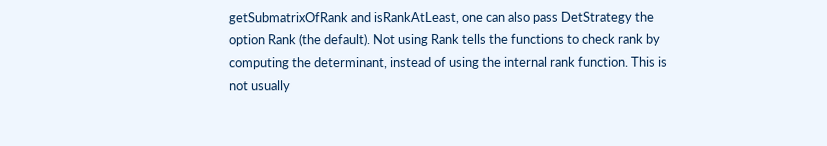getSubmatrixOfRank and isRankAtLeast, one can also pass DetStrategy the option Rank (the default). Not using Rank tells the functions to check rank by computing the determinant, instead of using the internal rank function. This is not usually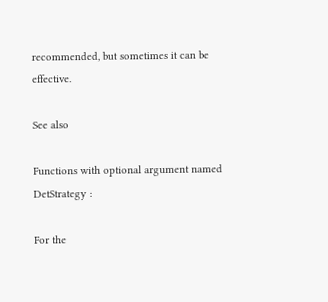recommended, but sometimes it can be effective.

See also

Functions with optional argument named DetStrategy :

For the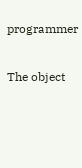programmer

The object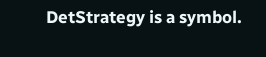DetStrategy is a symbol.